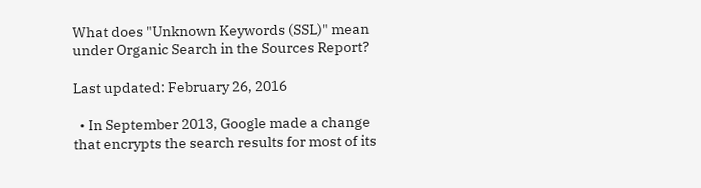What does "Unknown Keywords (SSL)" mean under Organic Search in the Sources Report?

Last updated: February 26, 2016

  • In September 2013, Google made a change that encrypts the search results for most of its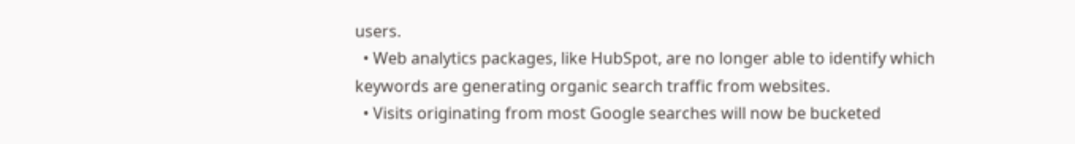users.
  • Web analytics packages, like HubSpot, are no longer able to identify which keywords are generating organic search traffic from websites.
  • Visits originating from most Google searches will now be bucketed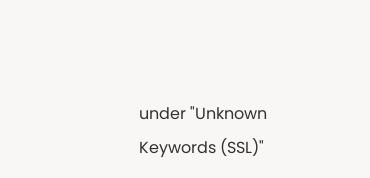under "Unknown Keywords (SSL)"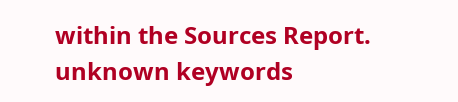within the Sources Report.
unknown keywords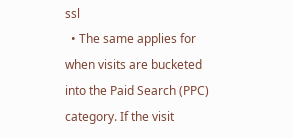ssl
  • The same applies for when visits are bucketed into the Paid Search (PPC) category. If the visit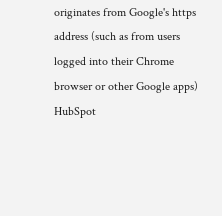originates from Google's https address (such as from users logged into their Chrome browser or other Google apps) HubSpot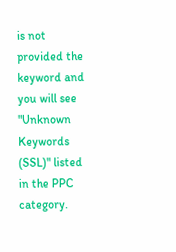is not provided the keyword and you will see "Unknown Keywords (SSL)" listed in the PPC category.